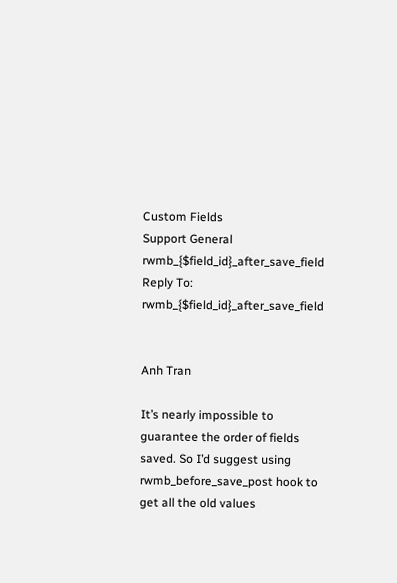Custom Fields
Support General rwmb_{$field_id}_after_save_field Reply To: rwmb_{$field_id}_after_save_field


Anh Tran

It’s nearly impossible to guarantee the order of fields saved. So I’d suggest using rwmb_before_save_post hook to get all the old values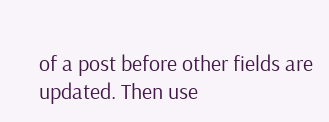of a post before other fields are updated. Then use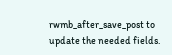rwmb_after_save_post to update the needed fields.